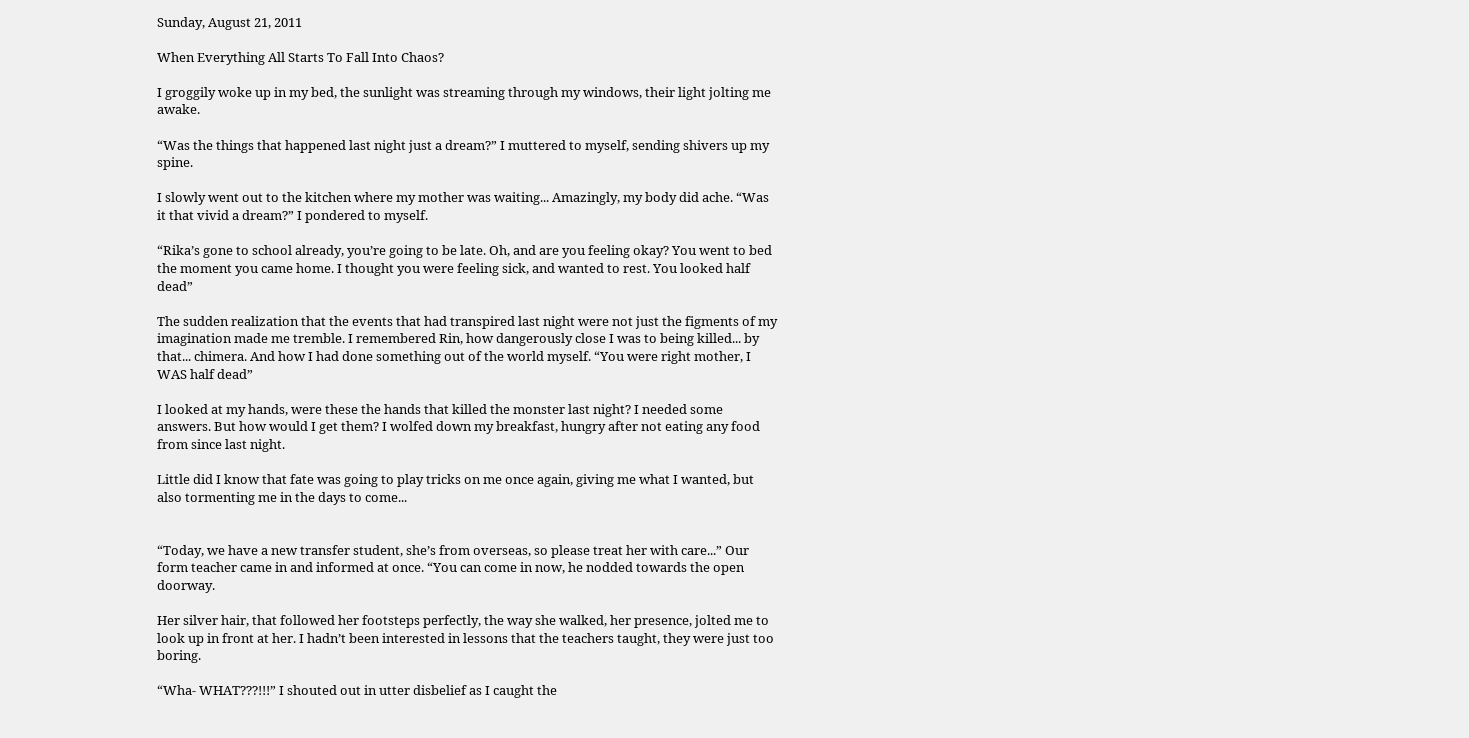Sunday, August 21, 2011

When Everything All Starts To Fall Into Chaos?

I groggily woke up in my bed, the sunlight was streaming through my windows, their light jolting me awake.

“Was the things that happened last night just a dream?” I muttered to myself, sending shivers up my spine.

I slowly went out to the kitchen where my mother was waiting... Amazingly, my body did ache. “Was it that vivid a dream?” I pondered to myself.

“Rika’s gone to school already, you’re going to be late. Oh, and are you feeling okay? You went to bed the moment you came home. I thought you were feeling sick, and wanted to rest. You looked half dead”

The sudden realization that the events that had transpired last night were not just the figments of my imagination made me tremble. I remembered Rin, how dangerously close I was to being killed... by that... chimera. And how I had done something out of the world myself. “You were right mother, I WAS half dead”

I looked at my hands, were these the hands that killed the monster last night? I needed some answers. But how would I get them? I wolfed down my breakfast, hungry after not eating any food from since last night.

Little did I know that fate was going to play tricks on me once again, giving me what I wanted, but also tormenting me in the days to come...


“Today, we have a new transfer student, she’s from overseas, so please treat her with care...” Our form teacher came in and informed at once. “You can come in now, he nodded towards the open doorway.

Her silver hair, that followed her footsteps perfectly, the way she walked, her presence, jolted me to look up in front at her. I hadn’t been interested in lessons that the teachers taught, they were just too boring.

“Wha- WHAT???!!!” I shouted out in utter disbelief as I caught the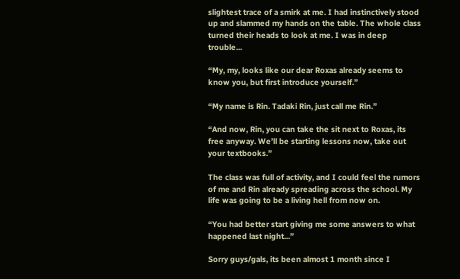slightest trace of a smirk at me. I had instinctively stood up and slammed my hands on the table. The whole class turned their heads to look at me. I was in deep trouble...

“My, my, looks like our dear Roxas already seems to know you, but first introduce yourself.”

“My name is Rin. Tadaki Rin, just call me Rin.”

“And now, Rin, you can take the sit next to Roxas, its free anyway. We’ll be starting lessons now, take out your textbooks.”

The class was full of activity, and I could feel the rumors of me and Rin already spreading across the school. My life was going to be a living hell from now on.

“You had better start giving me some answers to what happened last night...”

Sorry guys/gals, its been almost 1 month since I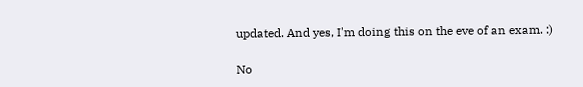updated. And yes, I'm doing this on the eve of an exam. :)

No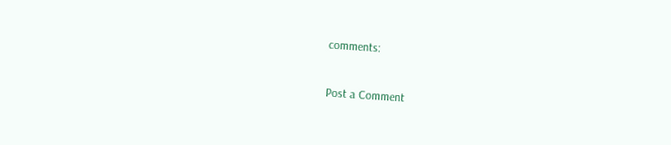comments:

Post a Comment